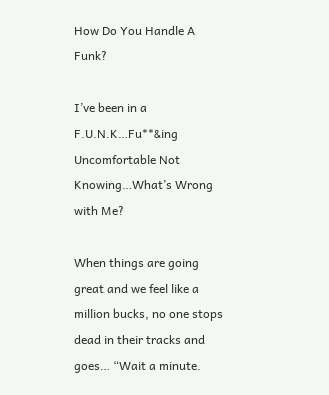How Do You Handle A Funk?

I’ve been in a F.U.N.K…Fu**&ing Uncomfortable Not Knowing…What’s Wrong with Me?

When things are going great and we feel like a million bucks, no one stops dead in their tracks and goes… “Wait a minute.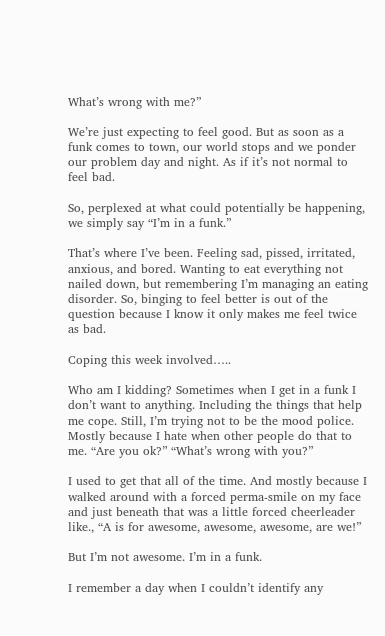What’s wrong with me?”

We’re just expecting to feel good. But as soon as a funk comes to town, our world stops and we ponder our problem day and night. As if it’s not normal to feel bad.

So, perplexed at what could potentially be happening, we simply say “I’m in a funk.”

That’s where I’ve been. Feeling sad, pissed, irritated, anxious, and bored. Wanting to eat everything not nailed down, but remembering I’m managing an eating disorder. So, binging to feel better is out of the question because I know it only makes me feel twice as bad.

Coping this week involved…..

Who am I kidding? Sometimes when I get in a funk I don’t want to anything. Including the things that help me cope. Still, I’m trying not to be the mood police. Mostly because I hate when other people do that to me. “Are you ok?” “What’s wrong with you?”

I used to get that all of the time. And mostly because I walked around with a forced perma-smile on my face and just beneath that was a little forced cheerleader like., “A is for awesome, awesome, awesome, are we!”

But I’m not awesome. I’m in a funk.

I remember a day when I couldn’t identify any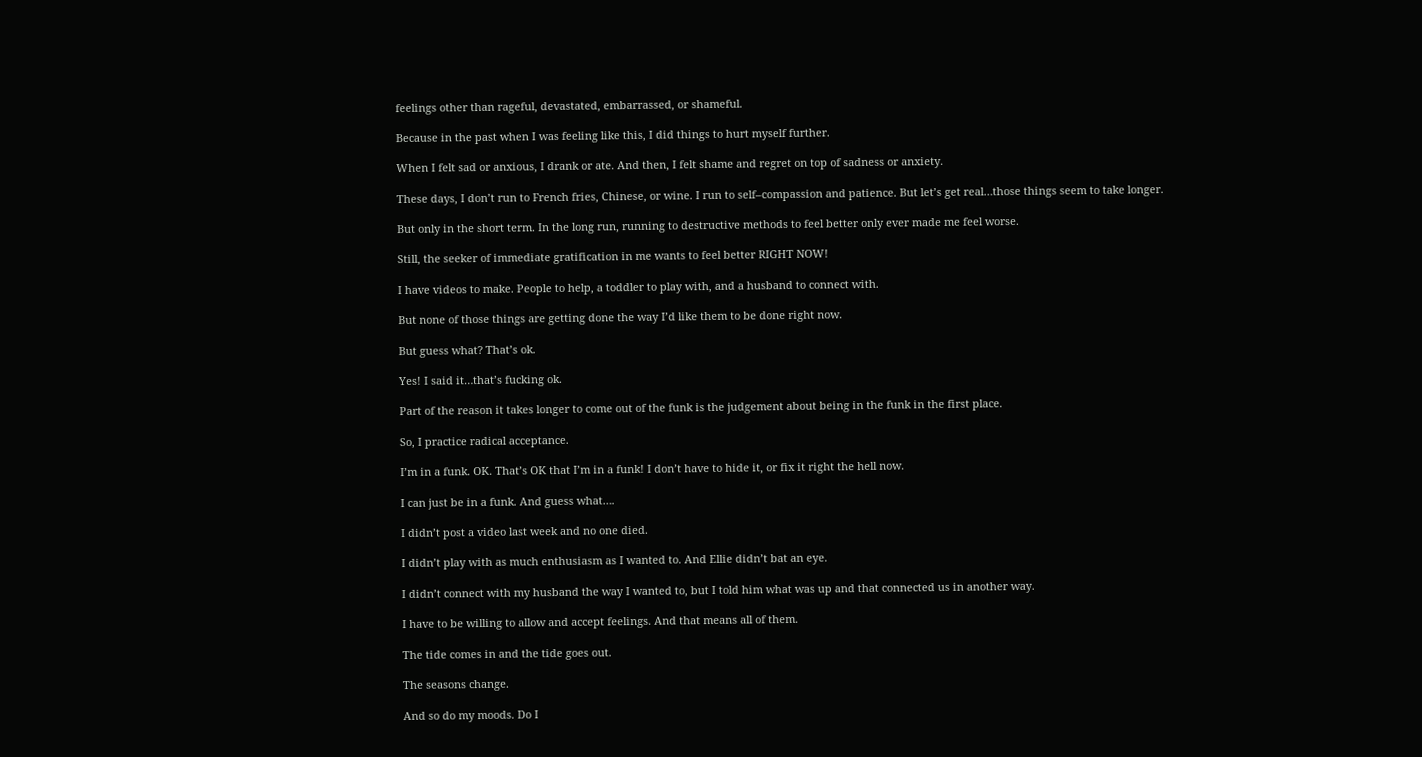feelings other than rageful, devastated, embarrassed, or shameful.

Because in the past when I was feeling like this, I did things to hurt myself further.

When I felt sad or anxious, I drank or ate. And then, I felt shame and regret on top of sadness or anxiety.

These days, I don’t run to French fries, Chinese, or wine. I run to self–compassion and patience. But let’s get real…those things seem to take longer.

But only in the short term. In the long run, running to destructive methods to feel better only ever made me feel worse.

Still, the seeker of immediate gratification in me wants to feel better RIGHT NOW!

I have videos to make. People to help, a toddler to play with, and a husband to connect with.

But none of those things are getting done the way I’d like them to be done right now.

But guess what? That’s ok.

Yes! I said it…that’s fucking ok.

Part of the reason it takes longer to come out of the funk is the judgement about being in the funk in the first place.

So, I practice radical acceptance.

I’m in a funk. OK. That’s OK that I’m in a funk! I don’t have to hide it, or fix it right the hell now.

I can just be in a funk. And guess what….

I didn’t post a video last week and no one died.

I didn’t play with as much enthusiasm as I wanted to. And Ellie didn’t bat an eye.

I didn’t connect with my husband the way I wanted to, but I told him what was up and that connected us in another way.

I have to be willing to allow and accept feelings. And that means all of them.

The tide comes in and the tide goes out.

The seasons change.

And so do my moods. Do I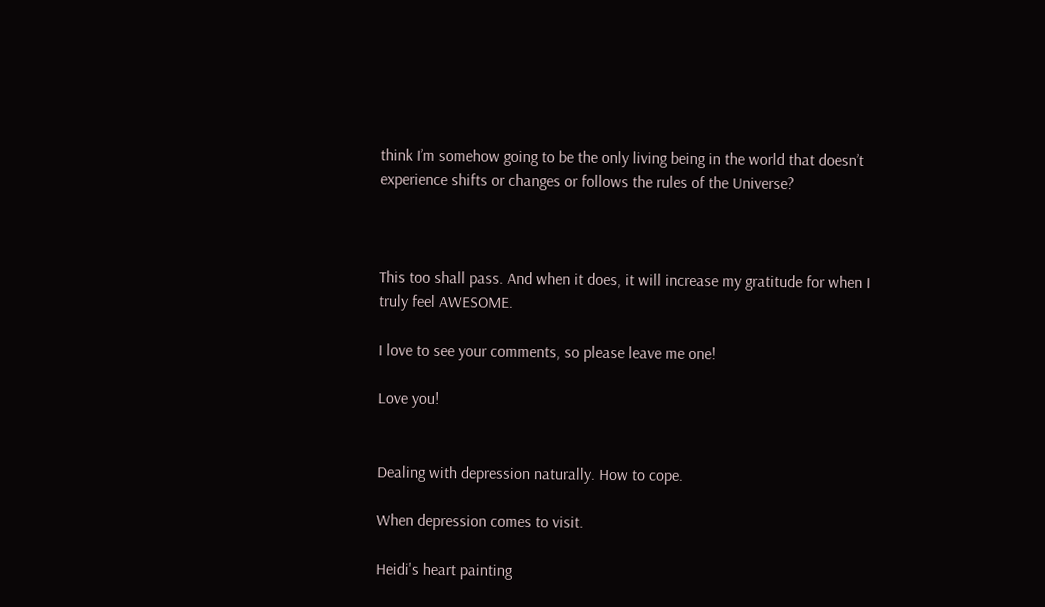think I’m somehow going to be the only living being in the world that doesn’t experience shifts or changes or follows the rules of the Universe?



This too shall pass. And when it does, it will increase my gratitude for when I truly feel AWESOME.

I love to see your comments, so please leave me one!

Love you!


Dealing with depression naturally. How to cope.

When depression comes to visit.

Heidi's heart painting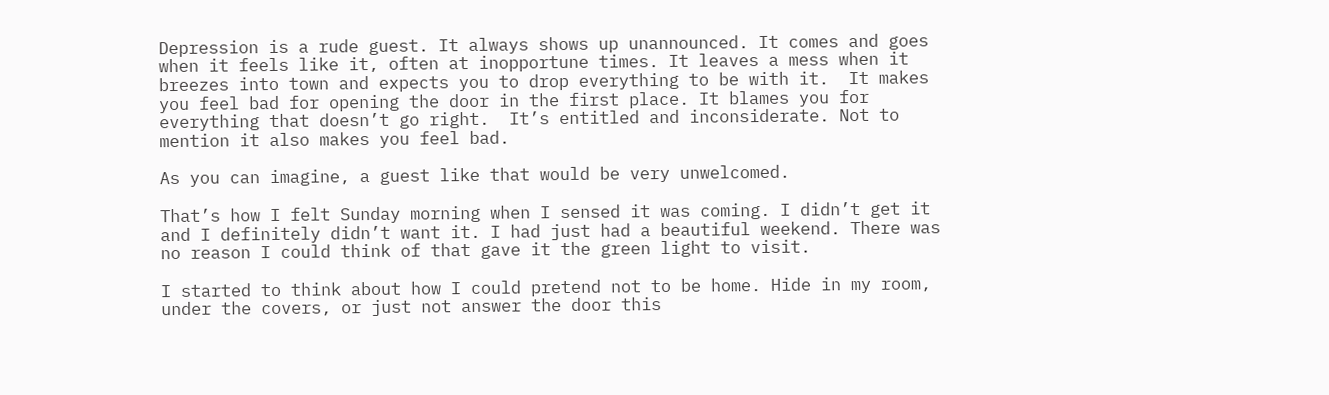Depression is a rude guest. It always shows up unannounced. It comes and goes when it feels like it, often at inopportune times. It leaves a mess when it breezes into town and expects you to drop everything to be with it.  It makes you feel bad for opening the door in the first place. It blames you for everything that doesn’t go right.  It’s entitled and inconsiderate. Not to mention it also makes you feel bad.

As you can imagine, a guest like that would be very unwelcomed.

That’s how I felt Sunday morning when I sensed it was coming. I didn’t get it and I definitely didn’t want it. I had just had a beautiful weekend. There was no reason I could think of that gave it the green light to visit.

I started to think about how I could pretend not to be home. Hide in my room, under the covers, or just not answer the door this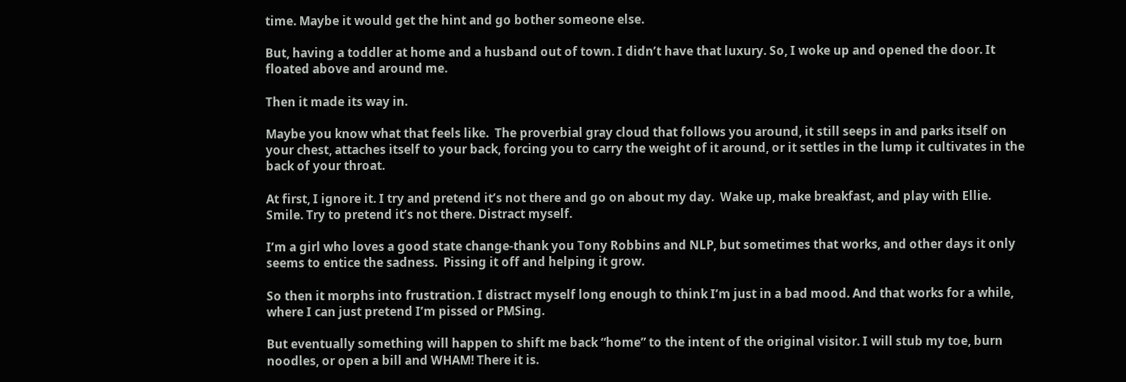time. Maybe it would get the hint and go bother someone else.

But, having a toddler at home and a husband out of town. I didn’t have that luxury. So, I woke up and opened the door. It floated above and around me.

Then it made its way in.

Maybe you know what that feels like.  The proverbial gray cloud that follows you around, it still seeps in and parks itself on your chest, attaches itself to your back, forcing you to carry the weight of it around, or it settles in the lump it cultivates in the back of your throat.

At first, I ignore it. I try and pretend it’s not there and go on about my day.  Wake up, make breakfast, and play with Ellie. Smile. Try to pretend it’s not there. Distract myself.

I’m a girl who loves a good state change-thank you Tony Robbins and NLP, but sometimes that works, and other days it only seems to entice the sadness.  Pissing it off and helping it grow.

So then it morphs into frustration. I distract myself long enough to think I’m just in a bad mood. And that works for a while, where I can just pretend I’m pissed or PMSing.

But eventually something will happen to shift me back “home” to the intent of the original visitor. I will stub my toe, burn noodles, or open a bill and WHAM! There it is.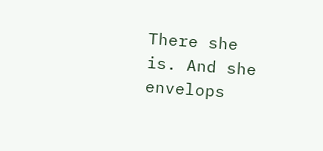There she is. And she envelops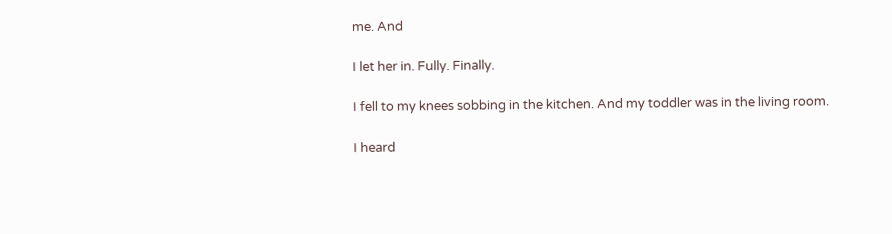me. And

I let her in. Fully. Finally.

I fell to my knees sobbing in the kitchen. And my toddler was in the living room.

I heard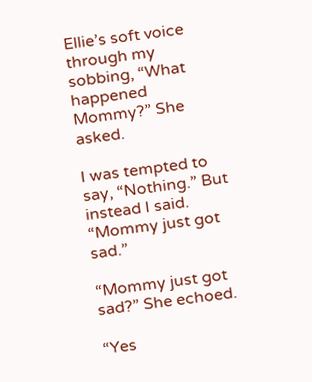Ellie’s soft voice through my sobbing, “What happened Mommy?” She asked.

I was tempted to say, “Nothing.” But instead I said. “Mommy just got sad.”

“Mommy just got sad?” She echoed.

“Yes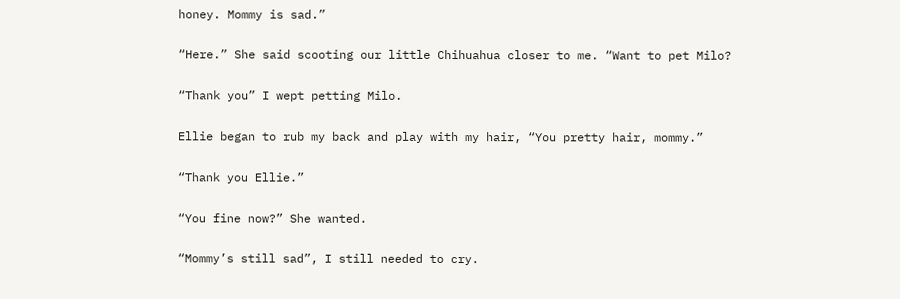honey. Mommy is sad.”

“Here.” She said scooting our little Chihuahua closer to me. “Want to pet Milo?

“Thank you” I wept petting Milo.

Ellie began to rub my back and play with my hair, “You pretty hair, mommy.”

“Thank you Ellie.”

“You fine now?” She wanted.

“Mommy’s still sad”, I still needed to cry.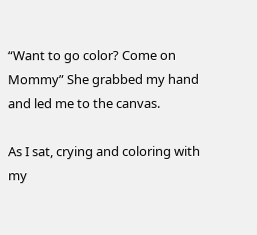“Want to go color? Come on Mommy” She grabbed my hand and led me to the canvas.

As I sat, crying and coloring with my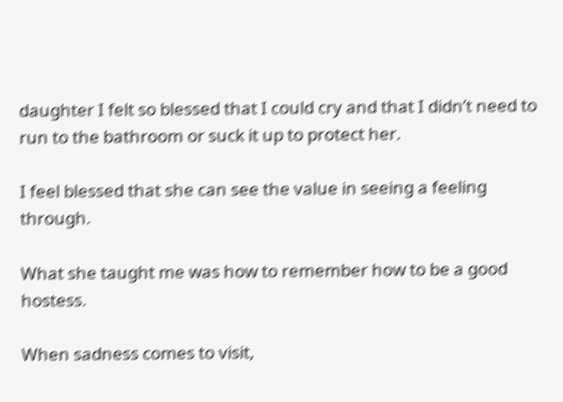daughter I felt so blessed that I could cry and that I didn’t need to run to the bathroom or suck it up to protect her.

I feel blessed that she can see the value in seeing a feeling through.

What she taught me was how to remember how to be a good hostess.

When sadness comes to visit,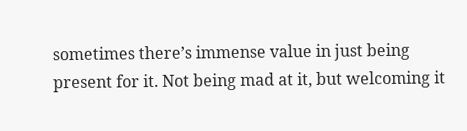sometimes there’s immense value in just being present for it. Not being mad at it, but welcoming it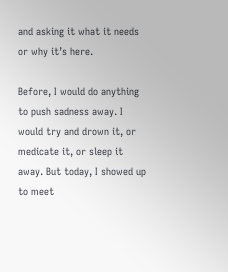and asking it what it needs or why it’s here.

Before, I would do anything to push sadness away. I would try and drown it, or medicate it, or sleep it away. But today, I showed up to meet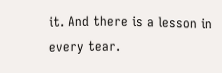it. And there is a lesson in every tear.